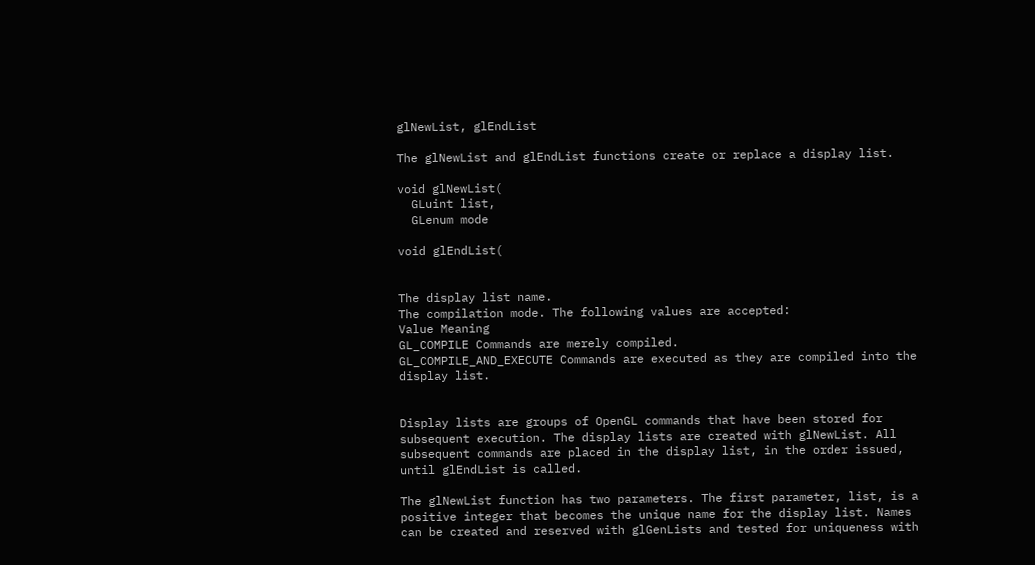glNewList, glEndList

The glNewList and glEndList functions create or replace a display list.

void glNewList(
  GLuint list,
  GLenum mode

void glEndList(


The display list name.
The compilation mode. The following values are accepted:
Value Meaning
GL_COMPILE Commands are merely compiled.
GL_COMPILE_AND_EXECUTE Commands are executed as they are compiled into the display list.


Display lists are groups of OpenGL commands that have been stored for subsequent execution. The display lists are created with glNewList. All subsequent commands are placed in the display list, in the order issued, until glEndList is called.

The glNewList function has two parameters. The first parameter, list, is a positive integer that becomes the unique name for the display list. Names can be created and reserved with glGenLists and tested for uniqueness with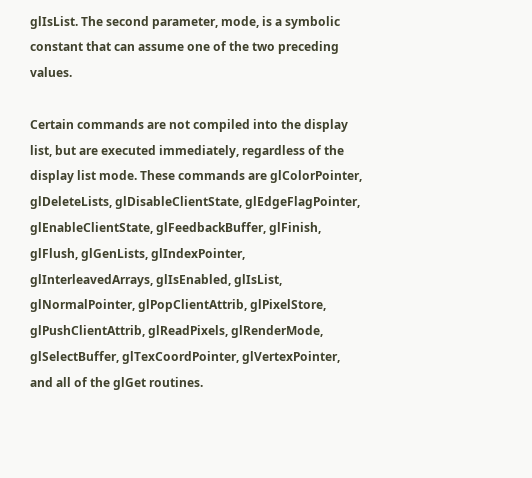glIsList. The second parameter, mode, is a symbolic constant that can assume one of the two preceding values.

Certain commands are not compiled into the display list, but are executed immediately, regardless of the display list mode. These commands are glColorPointer, glDeleteLists, glDisableClientState, glEdgeFlagPointer, glEnableClientState, glFeedbackBuffer, glFinish, glFlush, glGenLists, glIndexPointer, glInterleavedArrays, glIsEnabled, glIsList, glNormalPointer, glPopClientAttrib, glPixelStore, glPushClientAttrib, glReadPixels, glRenderMode, glSelectBuffer, glTexCoordPointer, glVertexPointer, and all of the glGet routines.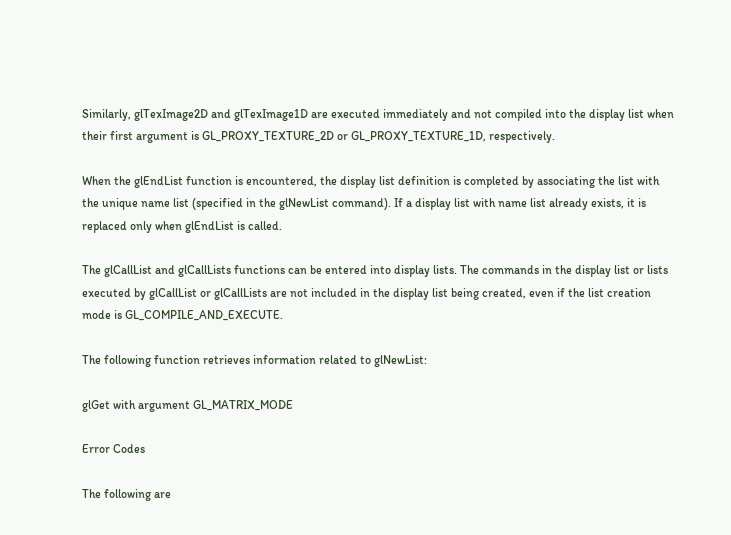Similarly, glTexImage2D and glTexImage1D are executed immediately and not compiled into the display list when their first argument is GL_PROXY_TEXTURE_2D or GL_PROXY_TEXTURE_1D, respectively.

When the glEndList function is encountered, the display list definition is completed by associating the list with the unique name list (specified in the glNewList command). If a display list with name list already exists, it is replaced only when glEndList is called.

The glCallList and glCallLists functions can be entered into display lists. The commands in the display list or lists executed by glCallList or glCallLists are not included in the display list being created, even if the list creation mode is GL_COMPILE_AND_EXECUTE.

The following function retrieves information related to glNewList:

glGet with argument GL_MATRIX_MODE

Error Codes

The following are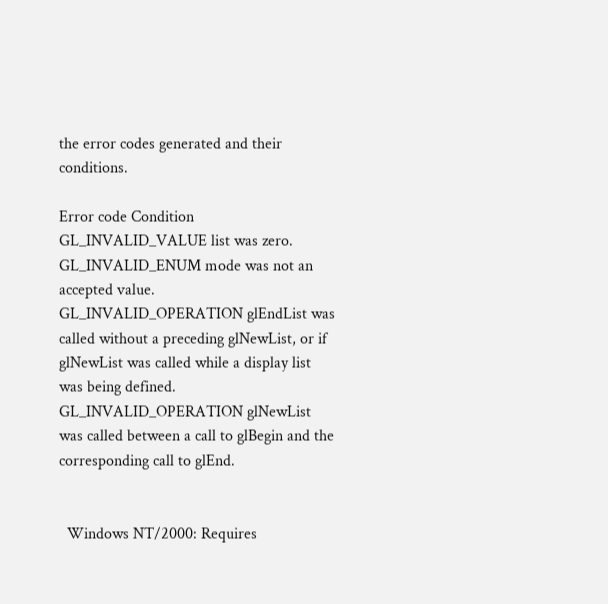the error codes generated and their conditions.

Error code Condition
GL_INVALID_VALUE list was zero.
GL_INVALID_ENUM mode was not an accepted value.
GL_INVALID_OPERATION glEndList was called without a preceding glNewList, or if glNewList was called while a display list was being defined.
GL_INVALID_OPERATION glNewList was called between a call to glBegin and the corresponding call to glEnd.


  Windows NT/2000: Requires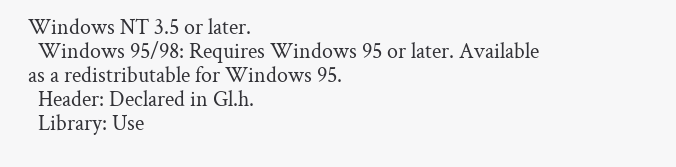Windows NT 3.5 or later.
  Windows 95/98: Requires Windows 95 or later. Available as a redistributable for Windows 95.
  Header: Declared in Gl.h.
  Library: Use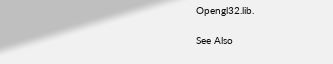Opengl32.lib.

See Also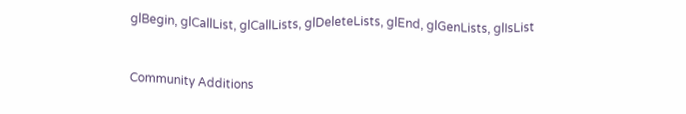glBegin, glCallList, glCallLists, glDeleteLists, glEnd, glGenLists, glIsList


Community Additions